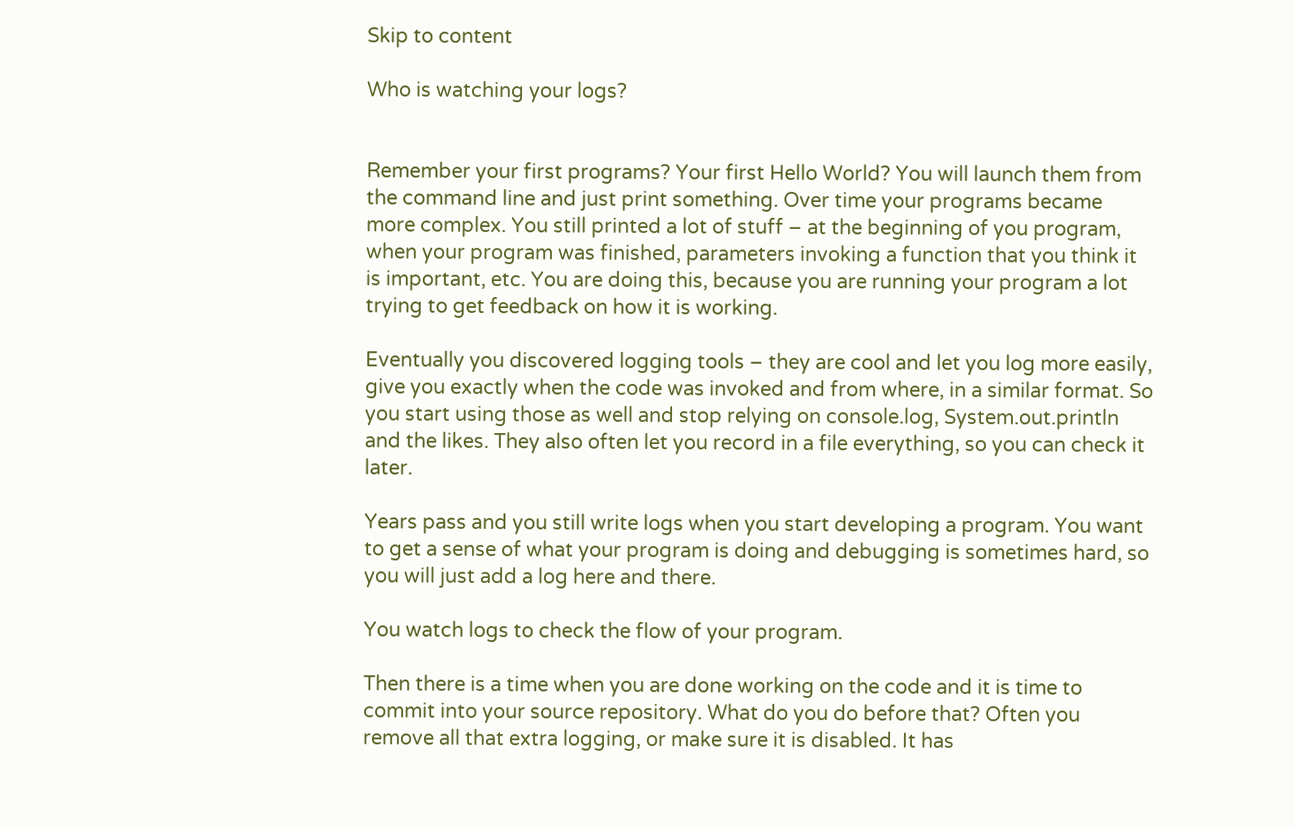Skip to content

Who is watching your logs?


Remember your first programs? Your first Hello World? You will launch them from the command line and just print something. Over time your programs became more complex. You still printed a lot of stuff – at the beginning of you program, when your program was finished, parameters invoking a function that you think it is important, etc. You are doing this, because you are running your program a lot trying to get feedback on how it is working.

Eventually you discovered logging tools – they are cool and let you log more easily, give you exactly when the code was invoked and from where, in a similar format. So you start using those as well and stop relying on console.log, System.out.println and the likes. They also often let you record in a file everything, so you can check it later.

Years pass and you still write logs when you start developing a program. You want to get a sense of what your program is doing and debugging is sometimes hard, so you will just add a log here and there.

You watch logs to check the flow of your program.

Then there is a time when you are done working on the code and it is time to commit into your source repository. What do you do before that? Often you remove all that extra logging, or make sure it is disabled. It has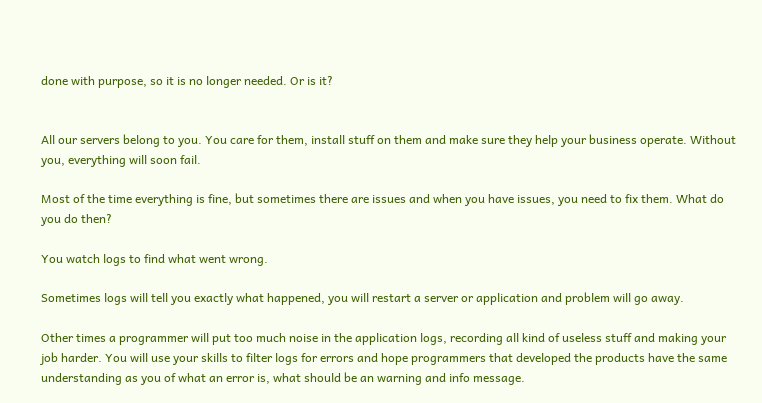done with purpose, so it is no longer needed. Or is it?


All our servers belong to you. You care for them, install stuff on them and make sure they help your business operate. Without you, everything will soon fail.

Most of the time everything is fine, but sometimes there are issues and when you have issues, you need to fix them. What do you do then?

You watch logs to find what went wrong.

Sometimes logs will tell you exactly what happened, you will restart a server or application and problem will go away.

Other times a programmer will put too much noise in the application logs, recording all kind of useless stuff and making your job harder. You will use your skills to filter logs for errors and hope programmers that developed the products have the same understanding as you of what an error is, what should be an warning and info message.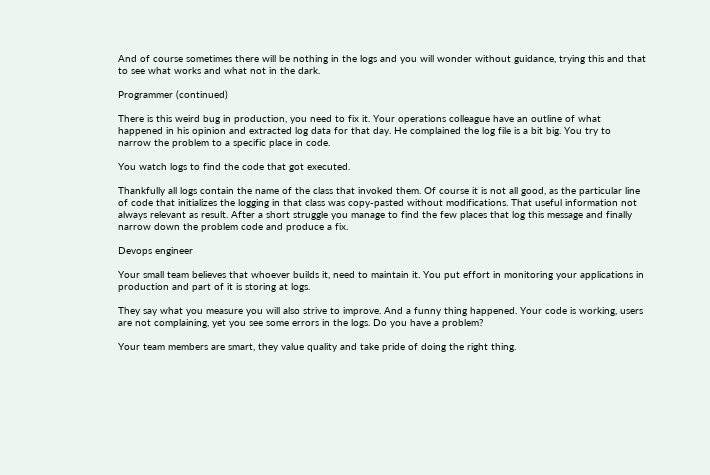And of course sometimes there will be nothing in the logs and you will wonder without guidance, trying this and that to see what works and what not in the dark.

Programmer (continued)

There is this weird bug in production, you need to fix it. Your operations colleague have an outline of what happened in his opinion and extracted log data for that day. He complained the log file is a bit big. You try to narrow the problem to a specific place in code.

You watch logs to find the code that got executed.

Thankfully all logs contain the name of the class that invoked them. Of course it is not all good, as the particular line of code that initializes the logging in that class was copy-pasted without modifications. That useful information not always relevant as result. After a short struggle you manage to find the few places that log this message and finally narrow down the problem code and produce a fix.

Devops engineer

Your small team believes that whoever builds it, need to maintain it. You put effort in monitoring your applications in production and part of it is storing at logs.

They say what you measure you will also strive to improve. And a funny thing happened. Your code is working, users are not complaining, yet you see some errors in the logs. Do you have a problem?

Your team members are smart, they value quality and take pride of doing the right thing.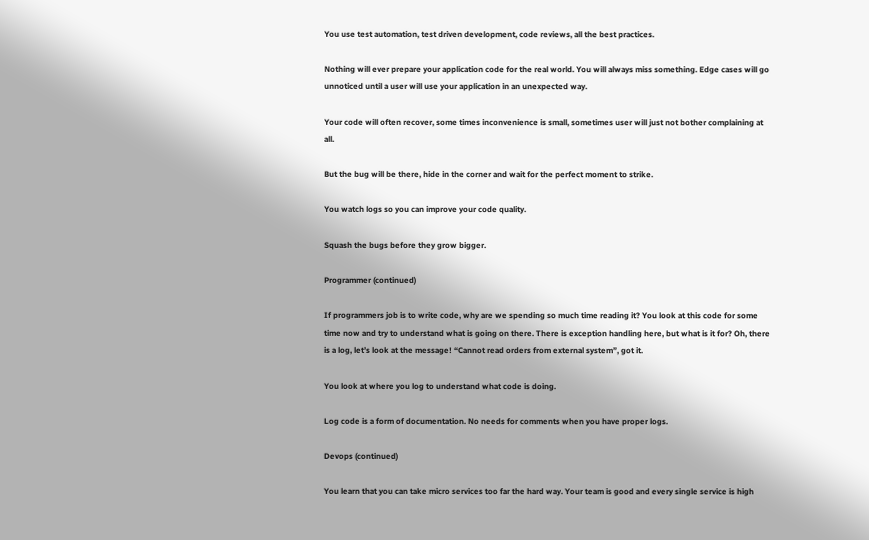You use test automation, test driven development, code reviews, all the best practices.

Nothing will ever prepare your application code for the real world. You will always miss something. Edge cases will go unnoticed until a user will use your application in an unexpected way.

Your code will often recover, some times inconvenience is small, sometimes user will just not bother complaining at all.

But the bug will be there, hide in the corner and wait for the perfect moment to strike.

You watch logs so you can improve your code quality.

Squash the bugs before they grow bigger.

Programmer (continued)

If programmers job is to write code, why are we spending so much time reading it? You look at this code for some time now and try to understand what is going on there. There is exception handling here, but what is it for? Oh, there is a log, let’s look at the message! “Cannot read orders from external system”, got it.

You look at where you log to understand what code is doing.

Log code is a form of documentation. No needs for comments when you have proper logs.

Devops (continued)

You learn that you can take micro services too far the hard way. Your team is good and every single service is high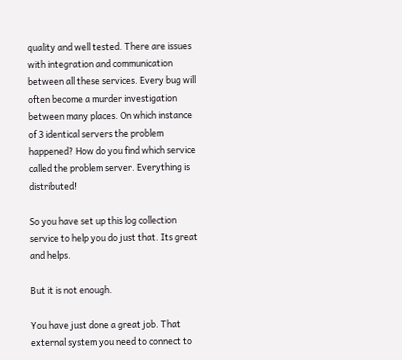quality and well tested. There are issues with integration and communication between all these services. Every bug will often become a murder investigation between many places. On which instance of 3 identical servers the problem happened? How do you find which service called the problem server. Everything is distributed!

So you have set up this log collection service to help you do just that. Its great and helps.

But it is not enough.

You have just done a great job. That external system you need to connect to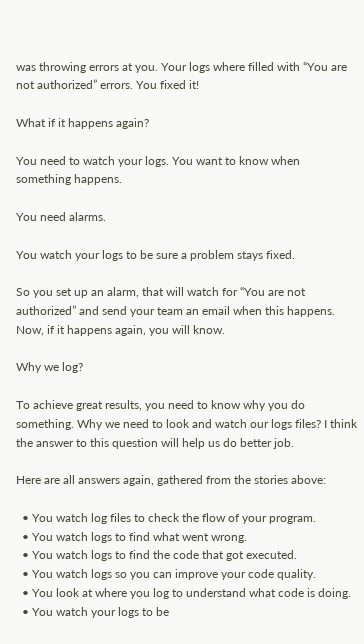was throwing errors at you. Your logs where filled with “You are not authorized” errors. You fixed it!

What if it happens again?

You need to watch your logs. You want to know when something happens.

You need alarms.

You watch your logs to be sure a problem stays fixed.

So you set up an alarm, that will watch for “You are not authorized” and send your team an email when this happens. Now, if it happens again, you will know.

Why we log?

To achieve great results, you need to know why you do something. Why we need to look and watch our logs files? I think the answer to this question will help us do better job.

Here are all answers again, gathered from the stories above:

  • You watch log files to check the flow of your program.
  • You watch logs to find what went wrong.
  • You watch logs to find the code that got executed.
  • You watch logs so you can improve your code quality.
  • You look at where you log to understand what code is doing.
  • You watch your logs to be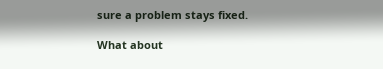sure a problem stays fixed.

What about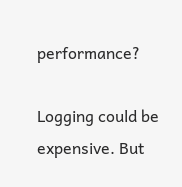performance?

Logging could be expensive. But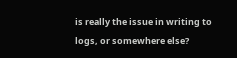is really the issue in writing to logs, or somewhere else?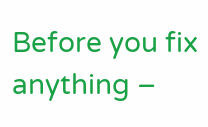Before you fix anything –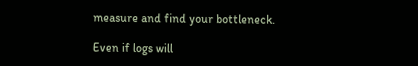measure and find your bottleneck.

Even if logs will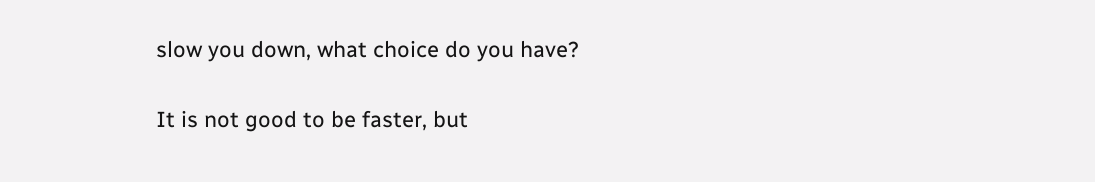slow you down, what choice do you have?

It is not good to be faster, but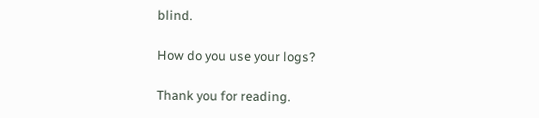blind.

How do you use your logs?

Thank you for reading.